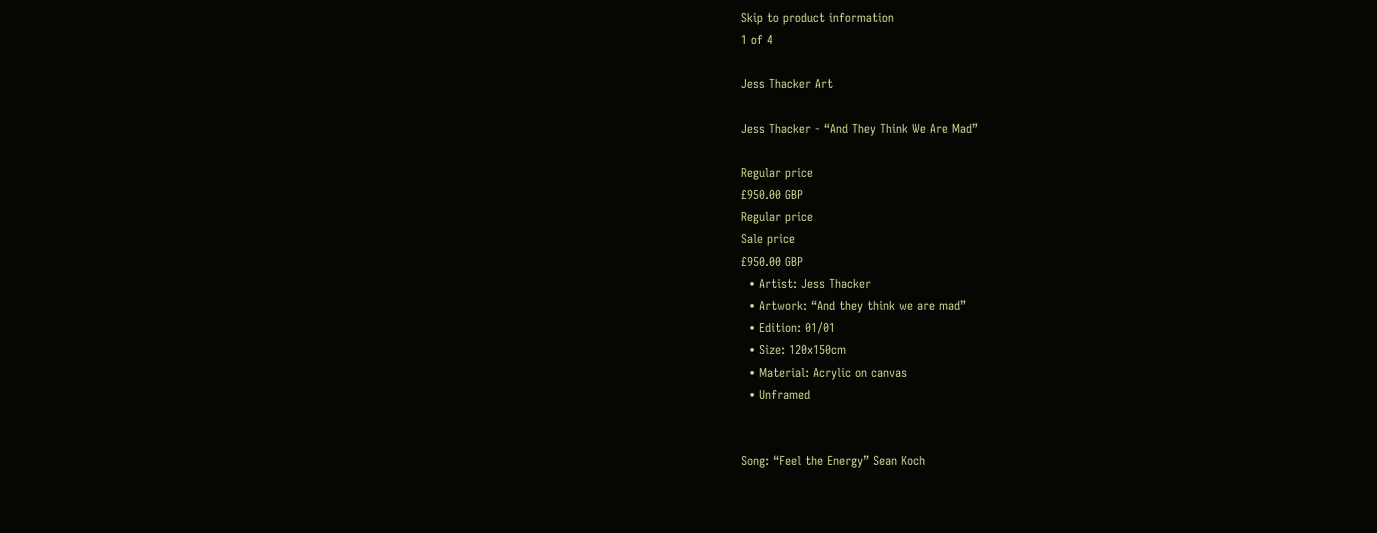Skip to product information
1 of 4

Jess Thacker Art

Jess Thacker - “And They Think We Are Mad”

Regular price
£950.00 GBP
Regular price
Sale price
£950.00 GBP
  • Artist: Jess Thacker
  • Artwork: “And they think we are mad”
  • Edition: 01/01
  • Size: 120x150cm
  • Material: Acrylic on canvas
  • Unframed


Song: “Feel the Energy” Sean Koch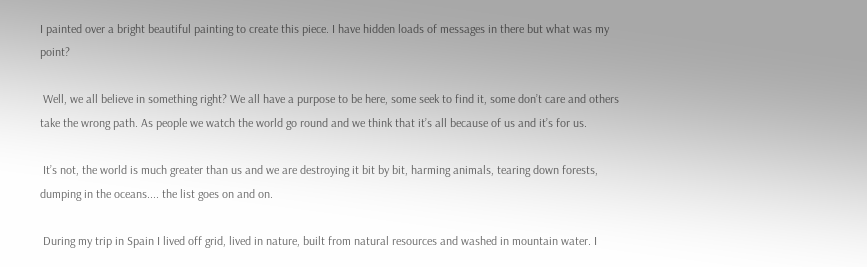I painted over a bright beautiful painting to create this piece. I have hidden loads of messages in there but what was my point?

 Well, we all believe in something right? We all have a purpose to be here, some seek to find it, some don’t care and others take the wrong path. As people we watch the world go round and we think that it’s all because of us and it’s for us.

 It’s not, the world is much greater than us and we are destroying it bit by bit, harming animals, tearing down forests, dumping in the oceans.... the list goes on and on.

 During my trip in Spain I lived off grid, lived in nature, built from natural resources and washed in mountain water. I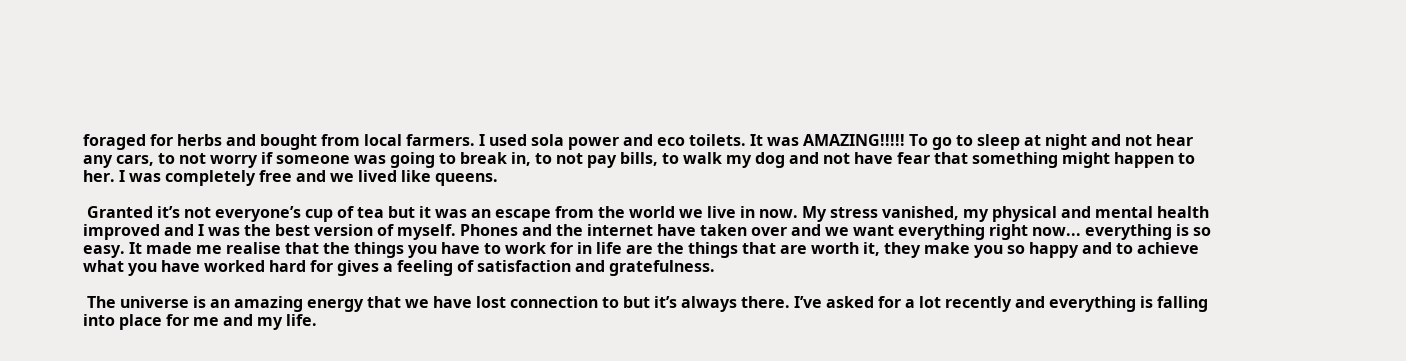foraged for herbs and bought from local farmers. I used sola power and eco toilets. It was AMAZING!!!!! To go to sleep at night and not hear any cars, to not worry if someone was going to break in, to not pay bills, to walk my dog and not have fear that something might happen to her. I was completely free and we lived like queens.

 Granted it’s not everyone’s cup of tea but it was an escape from the world we live in now. My stress vanished, my physical and mental health improved and I was the best version of myself. Phones and the internet have taken over and we want everything right now... everything is so easy. It made me realise that the things you have to work for in life are the things that are worth it, they make you so happy and to achieve what you have worked hard for gives a feeling of satisfaction and gratefulness.

 The universe is an amazing energy that we have lost connection to but it’s always there. I’ve asked for a lot recently and everything is falling into place for me and my life.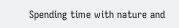Spending time with nature and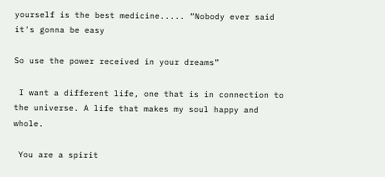yourself is the best medicine..... “Nobody ever said it's gonna be easy

So use the power received in your dreams”

 I want a different life, one that is in connection to the universe. A life that makes my soul happy and whole.

 You are a spirit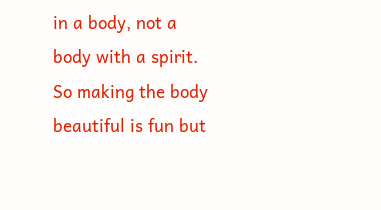in a body, not a body with a spirit. So making the body beautiful is fun but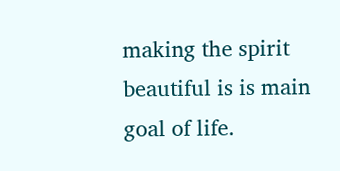making the spirit beautiful is is main goal of life.